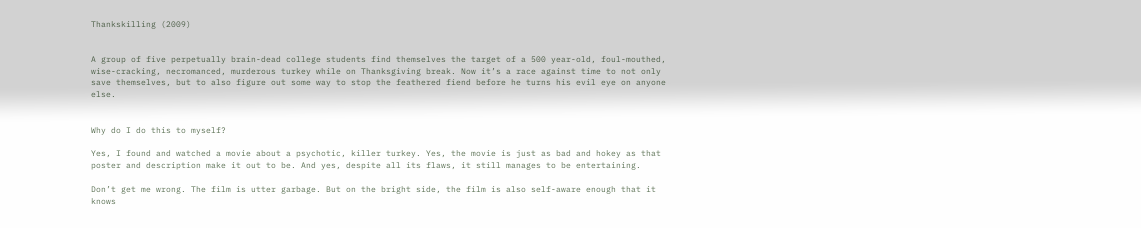Thankskilling (2009)


A group of five perpetually brain-dead college students find themselves the target of a 500 year-old, foul-mouthed, wise-cracking, necromanced, murderous turkey while on Thanksgiving break. Now it’s a race against time to not only save themselves, but to also figure out some way to stop the feathered fiend before he turns his evil eye on anyone else.


Why do I do this to myself?

Yes, I found and watched a movie about a psychotic, killer turkey. Yes, the movie is just as bad and hokey as that poster and description make it out to be. And yes, despite all its flaws, it still manages to be entertaining.

Don’t get me wrong. The film is utter garbage. But on the bright side, the film is also self-aware enough that it knows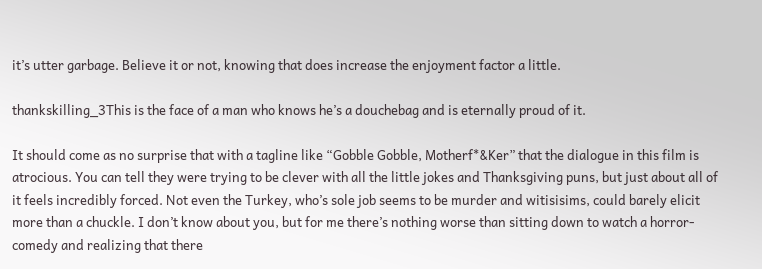it’s utter garbage. Believe it or not, knowing that does increase the enjoyment factor a little.

thankskilling_3This is the face of a man who knows he’s a douchebag and is eternally proud of it.

It should come as no surprise that with a tagline like “Gobble Gobble, Motherf*&Ker” that the dialogue in this film is atrocious. You can tell they were trying to be clever with all the little jokes and Thanksgiving puns, but just about all of it feels incredibly forced. Not even the Turkey, who’s sole job seems to be murder and witisisims, could barely elicit more than a chuckle. I don’t know about you, but for me there’s nothing worse than sitting down to watch a horror-comedy and realizing that there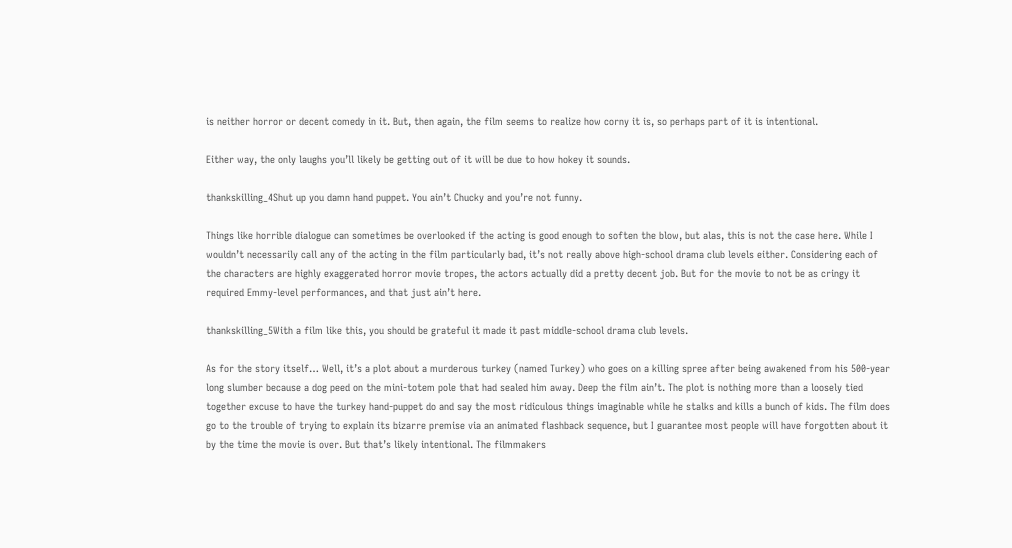is neither horror or decent comedy in it. But, then again, the film seems to realize how corny it is, so perhaps part of it is intentional.

Either way, the only laughs you’ll likely be getting out of it will be due to how hokey it sounds.

thankskilling_4Shut up you damn hand puppet. You ain’t Chucky and you’re not funny.

Things like horrible dialogue can sometimes be overlooked if the acting is good enough to soften the blow, but alas, this is not the case here. While I wouldn’t necessarily call any of the acting in the film particularly bad, it’s not really above high-school drama club levels either. Considering each of the characters are highly exaggerated horror movie tropes, the actors actually did a pretty decent job. But for the movie to not be as cringy it required Emmy-level performances, and that just ain’t here.

thankskilling_5With a film like this, you should be grateful it made it past middle-school drama club levels.

As for the story itself… Well, it’s a plot about a murderous turkey (named Turkey) who goes on a killing spree after being awakened from his 500-year long slumber because a dog peed on the mini-totem pole that had sealed him away. Deep the film ain’t. The plot is nothing more than a loosely tied together excuse to have the turkey hand-puppet do and say the most ridiculous things imaginable while he stalks and kills a bunch of kids. The film does go to the trouble of trying to explain its bizarre premise via an animated flashback sequence, but I guarantee most people will have forgotten about it by the time the movie is over. But that’s likely intentional. The filmmakers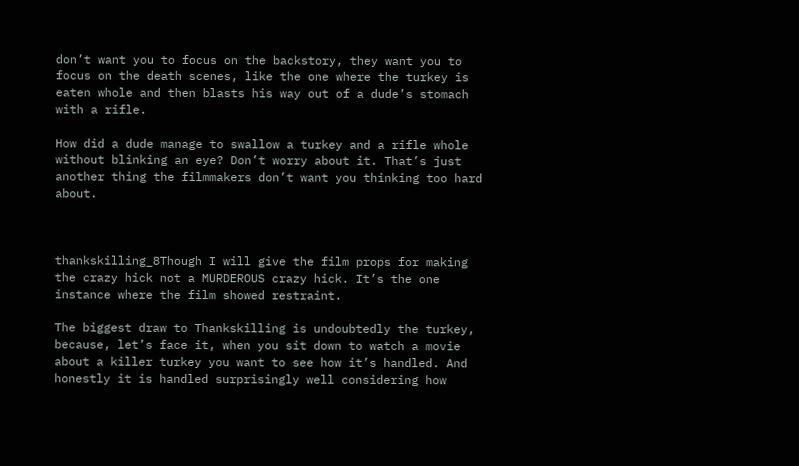don’t want you to focus on the backstory, they want you to focus on the death scenes, like the one where the turkey is eaten whole and then blasts his way out of a dude’s stomach with a rifle.

How did a dude manage to swallow a turkey and a rifle whole without blinking an eye? Don’t worry about it. That’s just another thing the filmmakers don’t want you thinking too hard about.



thankskilling_8Though I will give the film props for making the crazy hick not a MURDEROUS crazy hick. It’s the one instance where the film showed restraint.

The biggest draw to Thankskilling is undoubtedly the turkey, because, let’s face it, when you sit down to watch a movie about a killer turkey you want to see how it’s handled. And honestly it is handled surprisingly well considering how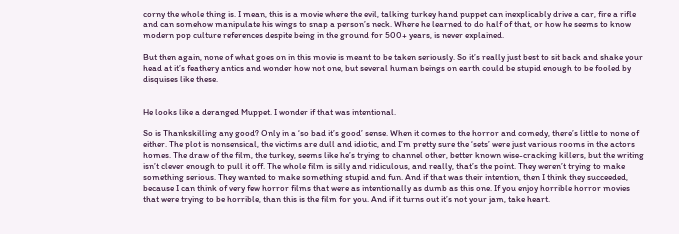corny the whole thing is. I mean, this is a movie where the evil, talking turkey hand puppet can inexplicably drive a car, fire a rifle and can somehow manipulate his wings to snap a person’s neck. Where he learned to do half of that, or how he seems to know modern pop culture references despite being in the ground for 500+ years, is never explained.

But then again, none of what goes on in this movie is meant to be taken seriously. So it’s really just best to sit back and shake your head at it’s feathery antics and wonder how not one, but several human beings on earth could be stupid enough to be fooled by disquises like these.


He looks like a deranged Muppet. I wonder if that was intentional.

So is Thankskilling any good? Only in a ‘so bad it’s good’ sense. When it comes to the horror and comedy, there’s little to none of either. The plot is nonsensical, the victims are dull and idiotic, and I’m pretty sure the ‘sets’ were just various rooms in the actors homes. The draw of the film, the turkey, seems like he’s trying to channel other, better known wise-cracking killers, but the writing isn’t clever enough to pull it off. The whole film is silly and ridiculous, and really, that’s the point. They weren’t trying to make something serious. They wanted to make something stupid and fun. And if that was their intention, then I think they succeeded, because I can think of very few horror films that were as intentionally as dumb as this one. If you enjoy horrible horror movies that were trying to be horrible, than this is the film for you. And if it turns out it’s not your jam, take heart.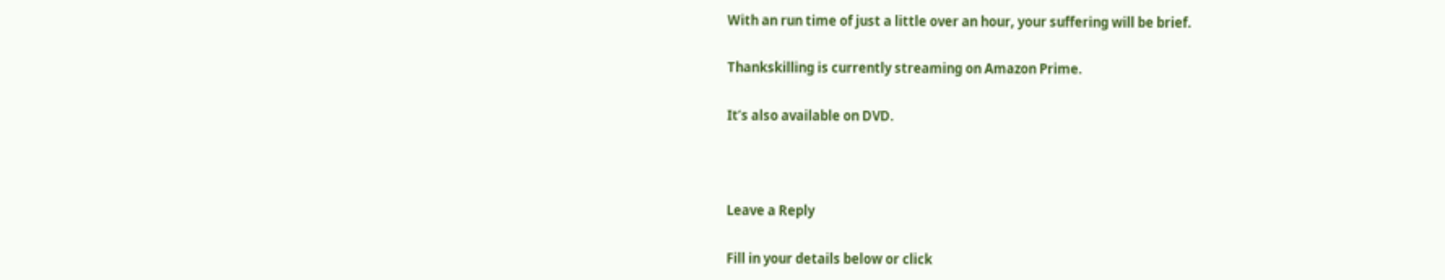With an run time of just a little over an hour, your suffering will be brief.

Thankskilling is currently streaming on Amazon Prime.

It’s also available on DVD.



Leave a Reply

Fill in your details below or click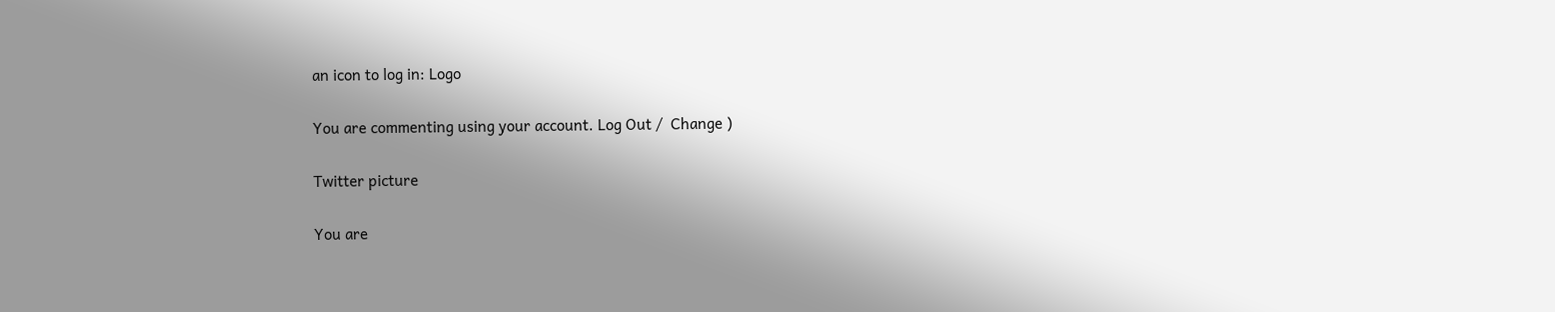an icon to log in: Logo

You are commenting using your account. Log Out /  Change )

Twitter picture

You are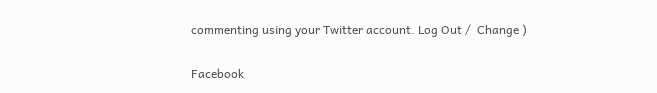commenting using your Twitter account. Log Out /  Change )

Facebook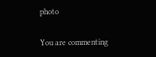photo

You are commenting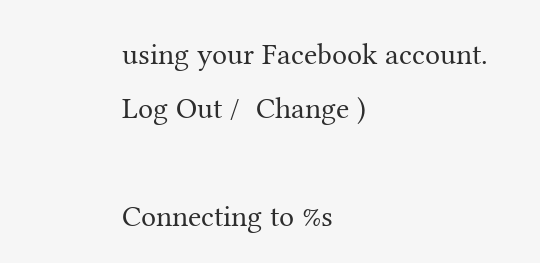using your Facebook account. Log Out /  Change )

Connecting to %s